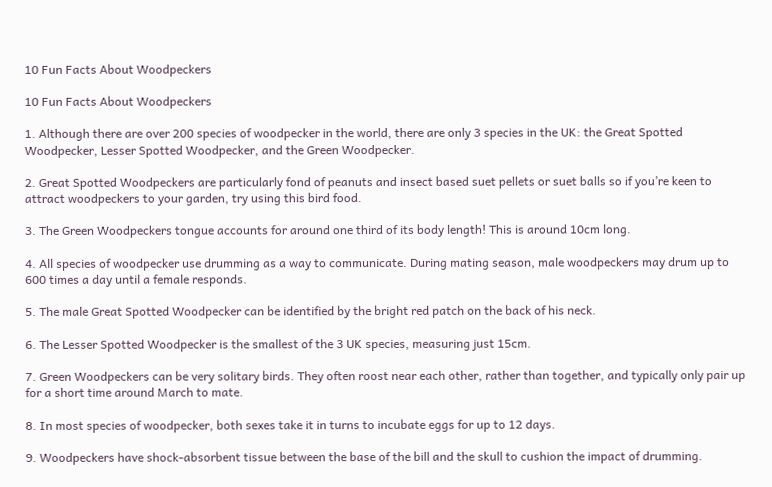10 Fun Facts About Woodpeckers

10 Fun Facts About Woodpeckers

1. Although there are over 200 species of woodpecker in the world, there are only 3 species in the UK: the Great Spotted Woodpecker, Lesser Spotted Woodpecker, and the Green Woodpecker.

2. Great Spotted Woodpeckers are particularly fond of peanuts and insect based suet pellets or suet balls so if you’re keen to attract woodpeckers to your garden, try using this bird food.

3. The Green Woodpeckers tongue accounts for around one third of its body length! This is around 10cm long.

4. All species of woodpecker use drumming as a way to communicate. During mating season, male woodpeckers may drum up to 600 times a day until a female responds.

5. The male Great Spotted Woodpecker can be identified by the bright red patch on the back of his neck.

6. The Lesser Spotted Woodpecker is the smallest of the 3 UK species, measuring just 15cm.

7. Green Woodpeckers can be very solitary birds. They often roost near each other, rather than together, and typically only pair up for a short time around March to mate.

8. In most species of woodpecker, both sexes take it in turns to incubate eggs for up to 12 days.

9. Woodpeckers have shock-absorbent tissue between the base of the bill and the skull to cushion the impact of drumming.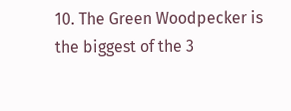10. The Green Woodpecker is the biggest of the 3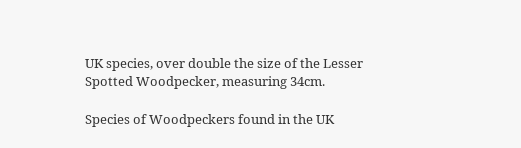UK species, over double the size of the Lesser Spotted Woodpecker, measuring 34cm.

Species of Woodpeckers found in the UK